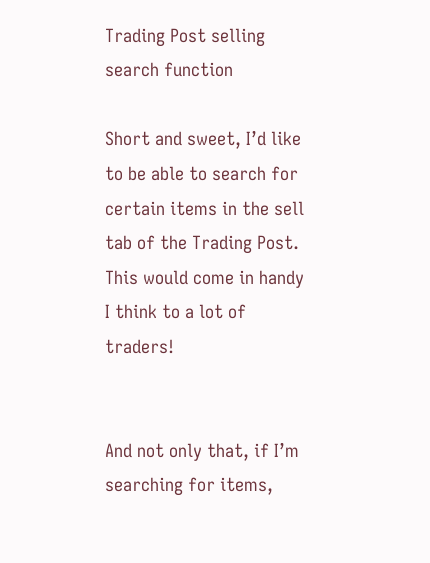Trading Post selling search function

Short and sweet, I’d like to be able to search for certain items in the sell tab of the Trading Post. This would come in handy I think to a lot of traders!


And not only that, if I’m searching for items,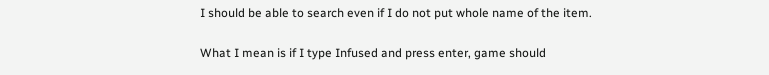I should be able to search even if I do not put whole name of the item.

What I mean is if I type Infused and press enter, game should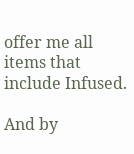offer me all items that include Infused.

And by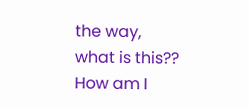the way, what is this?? How am I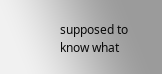supposed to know what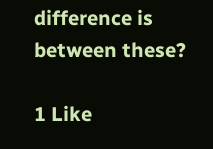difference is between these?

1 Like